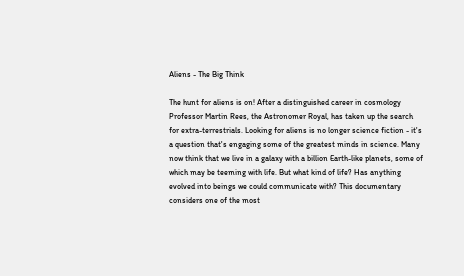Aliens - The Big Think

The hunt for aliens is on! After a distinguished career in cosmology Professor Martin Rees, the Astronomer Royal, has taken up the search for extra-terrestrials. Looking for aliens is no longer science fiction - it's a question that's engaging some of the greatest minds in science. Many now think that we live in a galaxy with a billion Earth-like planets, some of which may be teeming with life. But what kind of life? Has anything evolved into beings we could communicate with? This documentary considers one of the most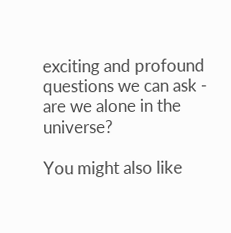exciting and profound questions we can ask - are we alone in the universe?

You might also like